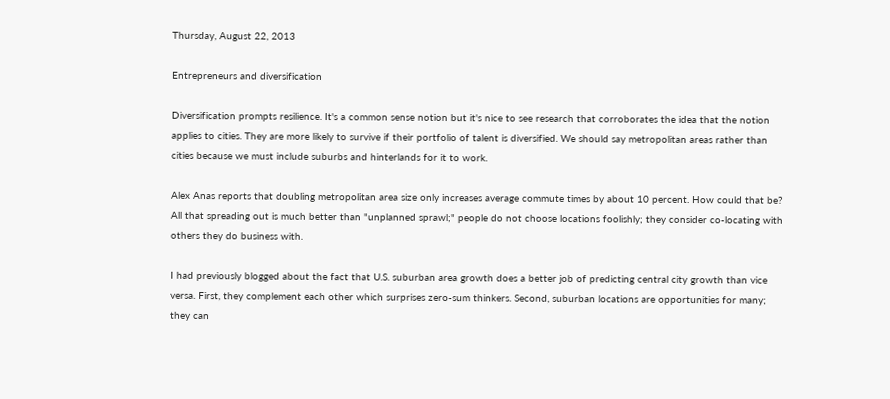Thursday, August 22, 2013

Entrepreneurs and diversification

Diversification prompts resilience. It's a common sense notion but it's nice to see research that corroborates the idea that the notion applies to cities. They are more likely to survive if their portfolio of talent is diversified. We should say metropolitan areas rather than cities because we must include suburbs and hinterlands for it to work.

Alex Anas reports that doubling metropolitan area size only increases average commute times by about 10 percent. How could that be? All that spreading out is much better than "unplanned sprawl;" people do not choose locations foolishly; they consider co-locating with others they do business with.

I had previously blogged about the fact that U.S. suburban area growth does a better job of predicting central city growth than vice versa. First, they complement each other which surprises zero-sum thinkers. Second, suburban locations are opportunities for many; they can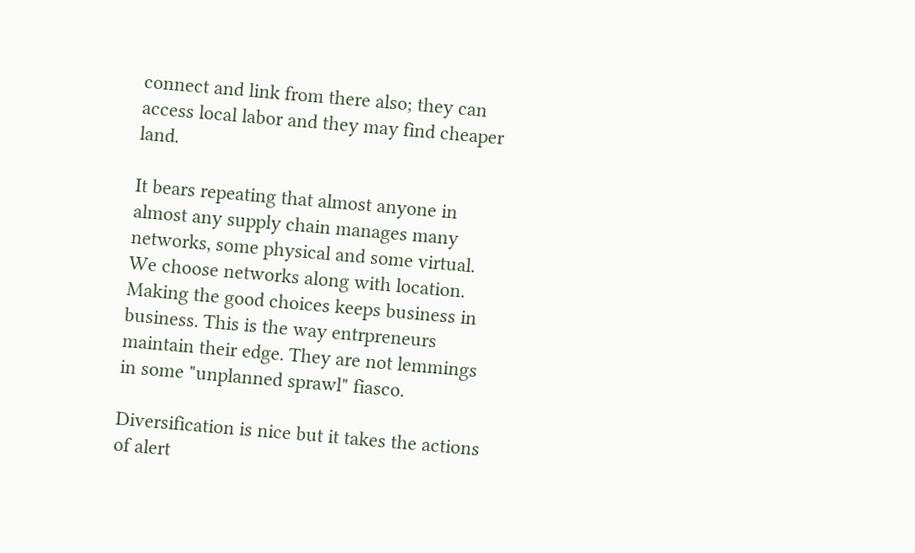connect and link from there also; they can access local labor and they may find cheaper land.

It bears repeating that almost anyone in almost any supply chain manages many networks, some physical and some virtual. We choose networks along with location. Making the good choices keeps business in business. This is the way entrpreneurs maintain their edge. They are not lemmings in some "unplanned sprawl" fiasco.

Diversification is nice but it takes the actions of alert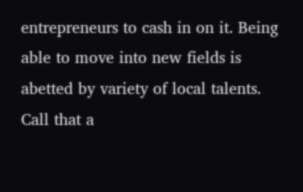entrepreneurs to cash in on it. Being able to move into new fields is abetted by variety of local talents. Call that a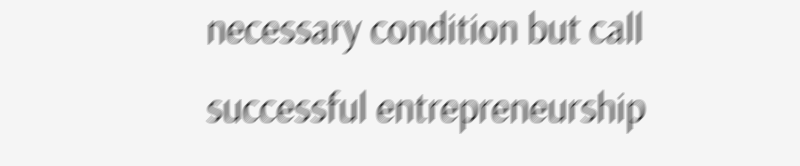necessary condition but call successful entrepreneurship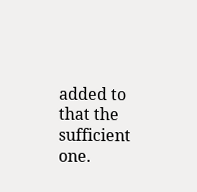added to that the sufficient one.